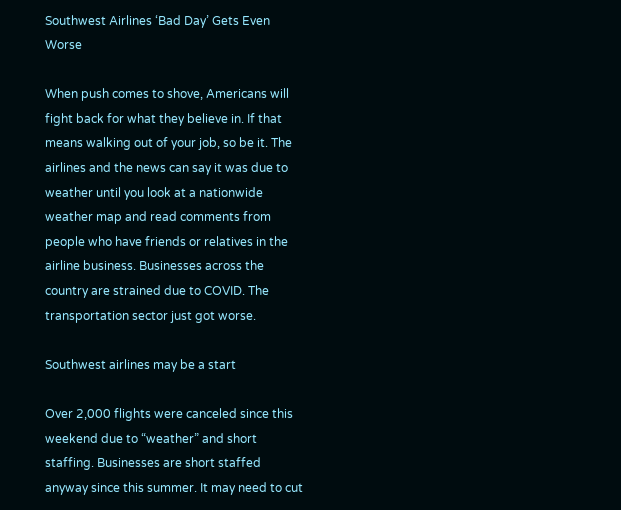Southwest Airlines ‘Bad Day’ Gets Even Worse

When push comes to shove, Americans will fight back for what they believe in. If that means walking out of your job, so be it. The airlines and the news can say it was due to weather until you look at a nationwide weather map and read comments from people who have friends or relatives in the airline business. Businesses across the country are strained due to COVID. The transportation sector just got worse.

Southwest airlines may be a start

Over 2,000 flights were canceled since this weekend due to “weather” and short staffing. Businesses are short staffed anyway since this summer. It may need to cut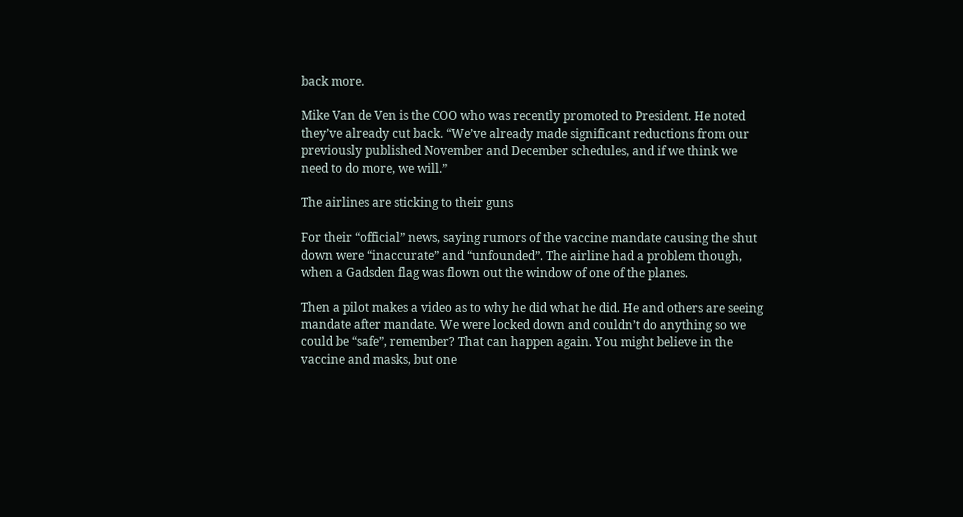back more.

Mike Van de Ven is the COO who was recently promoted to President. He noted they’ve already cut back. “We’ve already made significant reductions from our previously published November and December schedules, and if we think we need to do more, we will.”

The airlines are sticking to their guns

For their “official” news, saying rumors of the vaccine mandate causing the shut down were “inaccurate” and “unfounded”. The airline had a problem though, when a Gadsden flag was flown out the window of one of the planes.

Then a pilot makes a video as to why he did what he did. He and others are seeing mandate after mandate. We were locked down and couldn’t do anything so we could be “safe”, remember? That can happen again. You might believe in the vaccine and masks, but one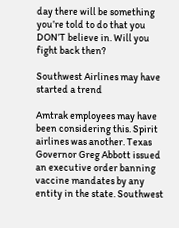day there will be something you’re told to do that you DON’T believe in. Will you fight back then?

Southwest Airlines may have started a trend

Amtrak employees may have been considering this. Spirit airlines was another. Texas Governor Greg Abbott issued an executive order banning vaccine mandates by any entity in the state. Southwest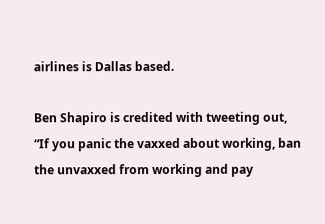airlines is Dallas based.

Ben Shapiro is credited with tweeting out, “If you panic the vaxxed about working, ban the unvaxxed from working and pay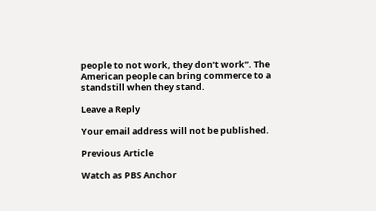people to not work, they don’t work”. The American people can bring commerce to a standstill when they stand.

Leave a Reply

Your email address will not be published.

Previous Article

Watch as PBS Anchor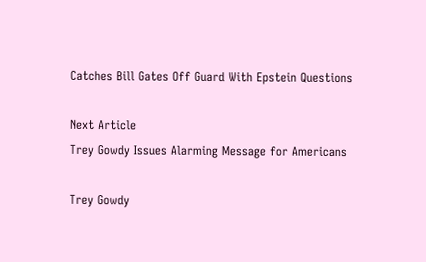Catches Bill Gates Off Guard With Epstein Questions

Next Article
Trey Gowdy Issues Alarming Message for Americans

Trey Gowdy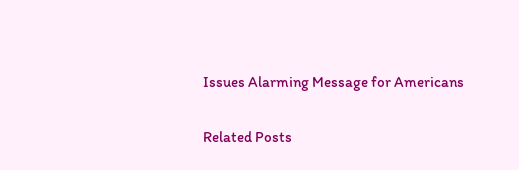Issues Alarming Message for Americans

Related Posts